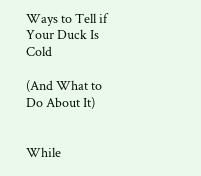Ways to Tell if Your Duck Is Cold

(And What to Do About It)


While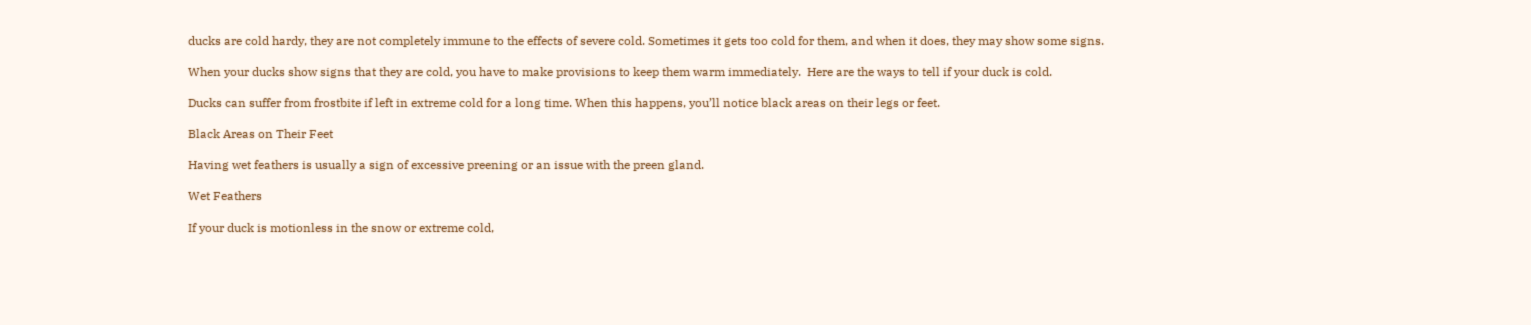ducks are cold hardy, they are not completely immune to the effects of severe cold. Sometimes it gets too cold for them, and when it does, they may show some signs.

When your ducks show signs that they are cold, you have to make provisions to keep them warm immediately.  Here are the ways to tell if your duck is cold.

Ducks can suffer from frostbite if left in extreme cold for a long time. When this happens, you’ll notice black areas on their legs or feet.

Black Areas on Their Feet

Having wet feathers is usually a sign of excessive preening or an issue with the preen gland.

Wet Feathers

If your duck is motionless in the snow or extreme cold,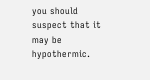you should suspect that it may be hypothermic.